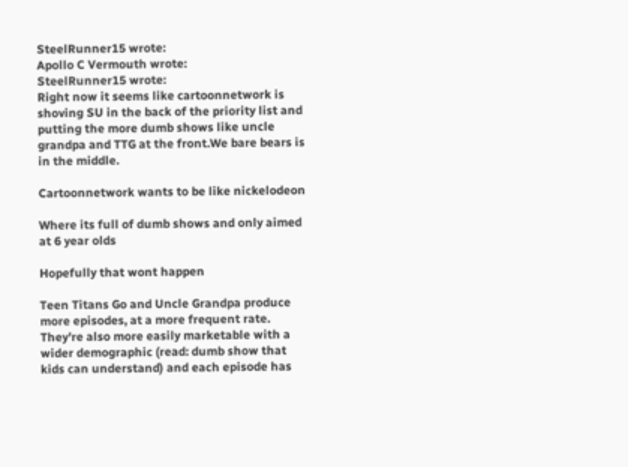SteelRunner15 wrote:
Apollo C Vermouth wrote:
SteelRunner15 wrote:
Right now it seems like cartoonnetwork is shoving SU in the back of the priority list and putting the more dumb shows like uncle grandpa and TTG at the front.We bare bears is in the middle.

Cartoonnetwork wants to be like nickelodeon

Where its full of dumb shows and only aimed at 6 year olds

Hopefully that wont happen

Teen Titans Go and Uncle Grandpa produce more episodes, at a more frequent rate. They're also more easily marketable with a wider demographic (read: dumb show that kids can understand) and each episode has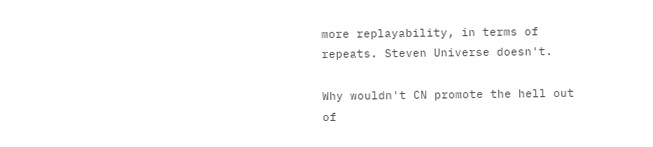more replayability, in terms of repeats. Steven Universe doesn't.

Why wouldn't CN promote the hell out of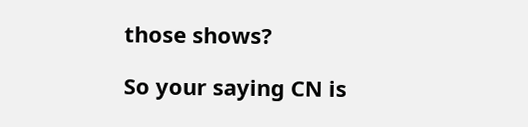those shows?

So your saying CN is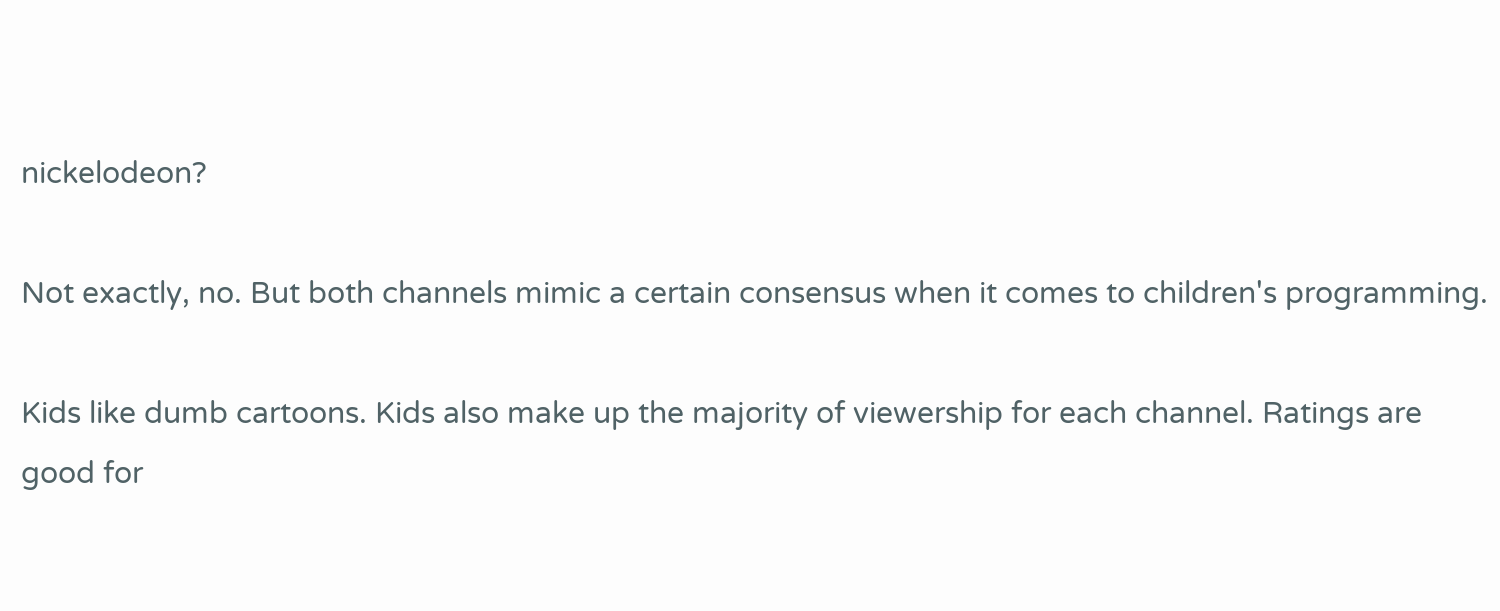nickelodeon?

Not exactly, no. But both channels mimic a certain consensus when it comes to children's programming.

Kids like dumb cartoons. Kids also make up the majority of viewership for each channel. Ratings are good for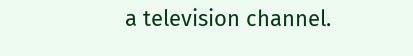a television channel.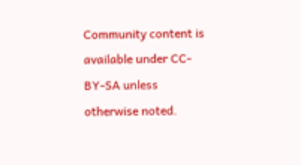Community content is available under CC-BY-SA unless otherwise noted.